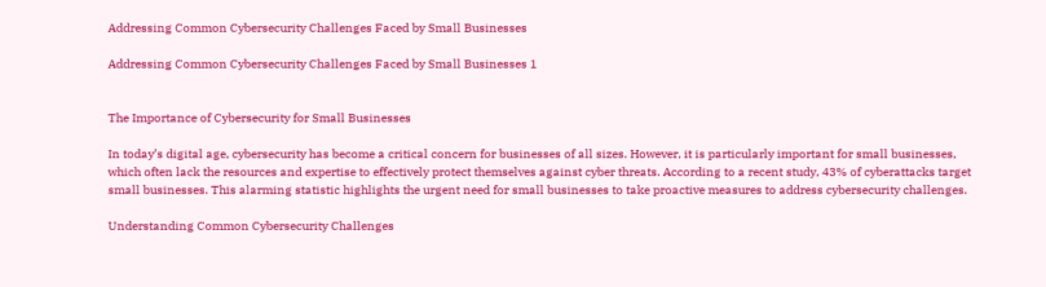Addressing Common Cybersecurity Challenges Faced by Small Businesses

Addressing Common Cybersecurity Challenges Faced by Small Businesses 1


The Importance of Cybersecurity for Small Businesses

In today’s digital age, cybersecurity has become a critical concern for businesses of all sizes. However, it is particularly important for small businesses, which often lack the resources and expertise to effectively protect themselves against cyber threats. According to a recent study, 43% of cyberattacks target small businesses. This alarming statistic highlights the urgent need for small businesses to take proactive measures to address cybersecurity challenges.

Understanding Common Cybersecurity Challenges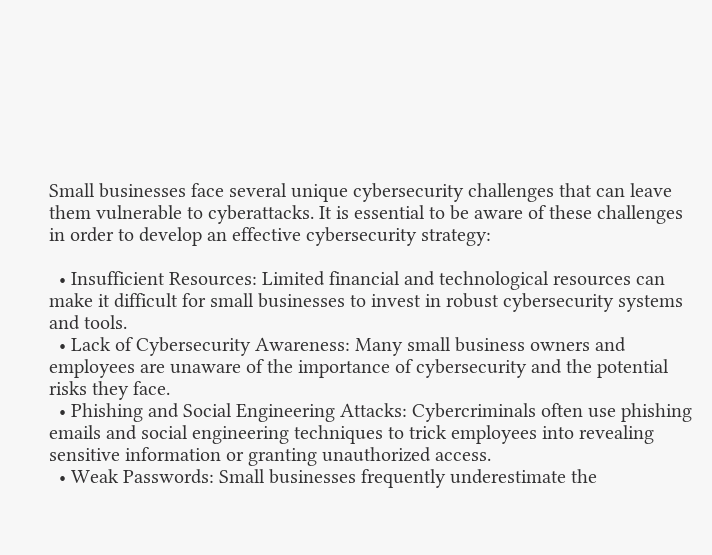Small businesses face several unique cybersecurity challenges that can leave them vulnerable to cyberattacks. It is essential to be aware of these challenges in order to develop an effective cybersecurity strategy:

  • Insufficient Resources: Limited financial and technological resources can make it difficult for small businesses to invest in robust cybersecurity systems and tools.
  • Lack of Cybersecurity Awareness: Many small business owners and employees are unaware of the importance of cybersecurity and the potential risks they face.
  • Phishing and Social Engineering Attacks: Cybercriminals often use phishing emails and social engineering techniques to trick employees into revealing sensitive information or granting unauthorized access.
  • Weak Passwords: Small businesses frequently underestimate the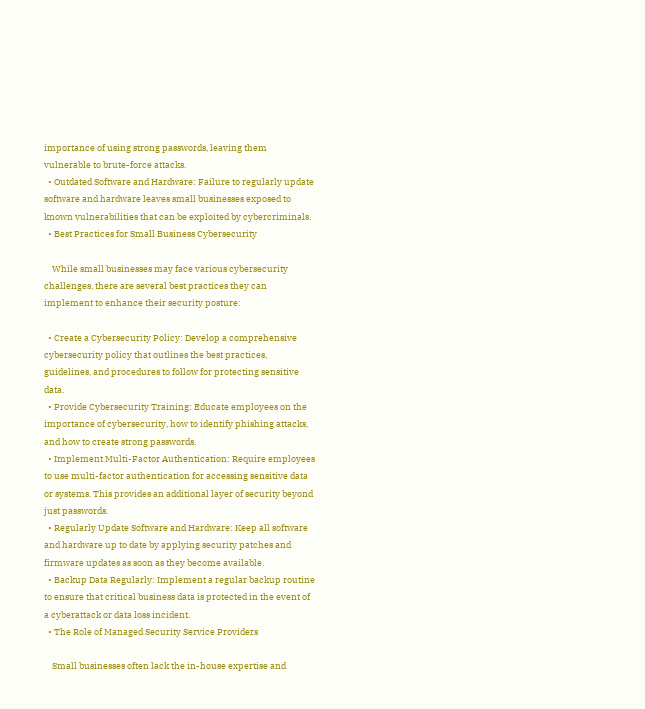importance of using strong passwords, leaving them vulnerable to brute-force attacks.
  • Outdated Software and Hardware: Failure to regularly update software and hardware leaves small businesses exposed to known vulnerabilities that can be exploited by cybercriminals.
  • Best Practices for Small Business Cybersecurity

    While small businesses may face various cybersecurity challenges, there are several best practices they can implement to enhance their security posture:

  • Create a Cybersecurity Policy: Develop a comprehensive cybersecurity policy that outlines the best practices, guidelines, and procedures to follow for protecting sensitive data.
  • Provide Cybersecurity Training: Educate employees on the importance of cybersecurity, how to identify phishing attacks, and how to create strong passwords.
  • Implement Multi-Factor Authentication: Require employees to use multi-factor authentication for accessing sensitive data or systems. This provides an additional layer of security beyond just passwords.
  • Regularly Update Software and Hardware: Keep all software and hardware up to date by applying security patches and firmware updates as soon as they become available.
  • Backup Data Regularly: Implement a regular backup routine to ensure that critical business data is protected in the event of a cyberattack or data loss incident.
  • The Role of Managed Security Service Providers

    Small businesses often lack the in-house expertise and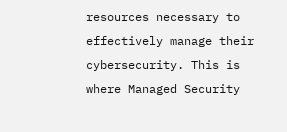resources necessary to effectively manage their cybersecurity. This is where Managed Security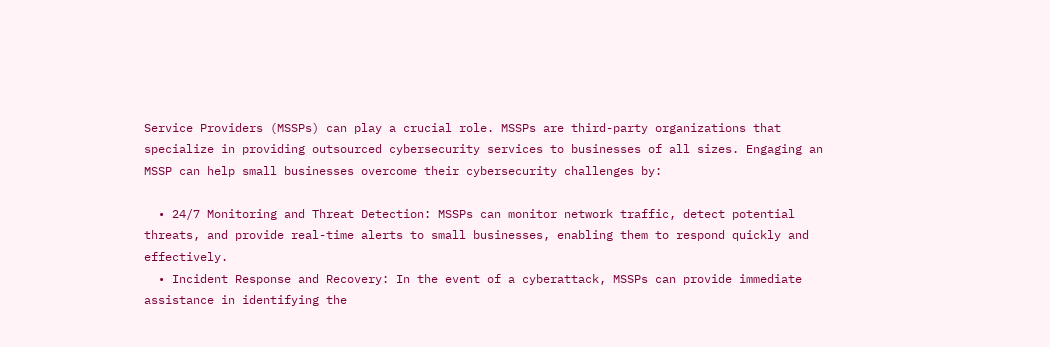Service Providers (MSSPs) can play a crucial role. MSSPs are third-party organizations that specialize in providing outsourced cybersecurity services to businesses of all sizes. Engaging an MSSP can help small businesses overcome their cybersecurity challenges by:

  • 24/7 Monitoring and Threat Detection: MSSPs can monitor network traffic, detect potential threats, and provide real-time alerts to small businesses, enabling them to respond quickly and effectively.
  • Incident Response and Recovery: In the event of a cyberattack, MSSPs can provide immediate assistance in identifying the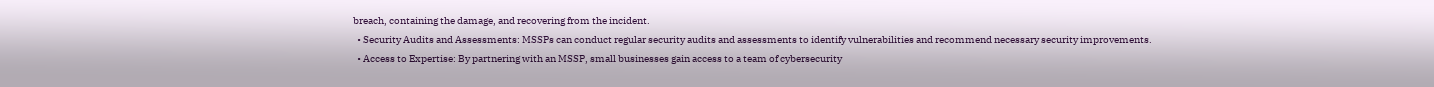breach, containing the damage, and recovering from the incident.
  • Security Audits and Assessments: MSSPs can conduct regular security audits and assessments to identify vulnerabilities and recommend necessary security improvements.
  • Access to Expertise: By partnering with an MSSP, small businesses gain access to a team of cybersecurity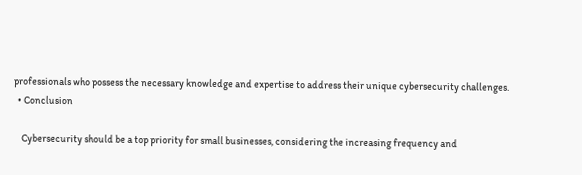professionals who possess the necessary knowledge and expertise to address their unique cybersecurity challenges.
  • Conclusion

    Cybersecurity should be a top priority for small businesses, considering the increasing frequency and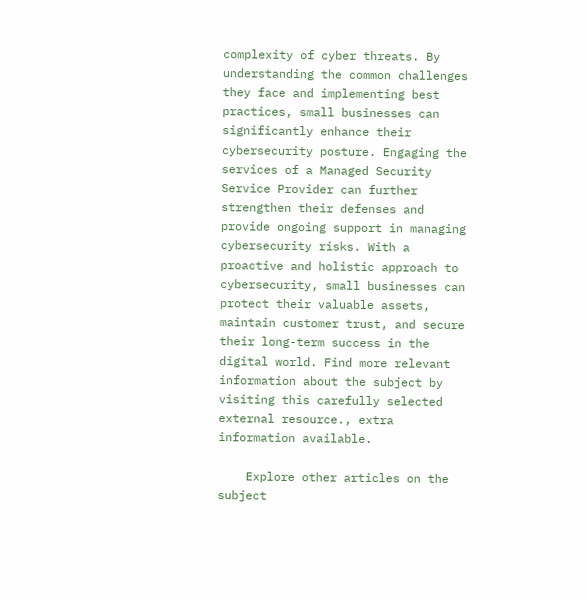complexity of cyber threats. By understanding the common challenges they face and implementing best practices, small businesses can significantly enhance their cybersecurity posture. Engaging the services of a Managed Security Service Provider can further strengthen their defenses and provide ongoing support in managing cybersecurity risks. With a proactive and holistic approach to cybersecurity, small businesses can protect their valuable assets, maintain customer trust, and secure their long-term success in the digital world. Find more relevant information about the subject by visiting this carefully selected external resource., extra information available.

    Explore other articles on the subject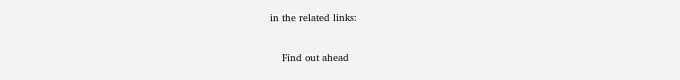in the related links:

    Find out ahead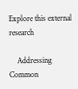Explore this external research

    Addressing Common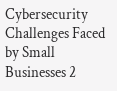Cybersecurity Challenges Faced by Small Businesses 2